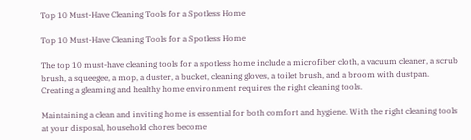Top 10 Must-Have Cleaning Tools for a Spotless Home

Top 10 Must-Have Cleaning Tools for a Spotless Home

The top 10 must-have cleaning tools for a spotless home include a microfiber cloth, a vacuum cleaner, a scrub brush, a squeegee, a mop, a duster, a bucket, cleaning gloves, a toilet brush, and a broom with dustpan. Creating a gleaming and healthy home environment requires the right cleaning tools.

Maintaining a clean and inviting home is essential for both comfort and hygiene. With the right cleaning tools at your disposal, household chores become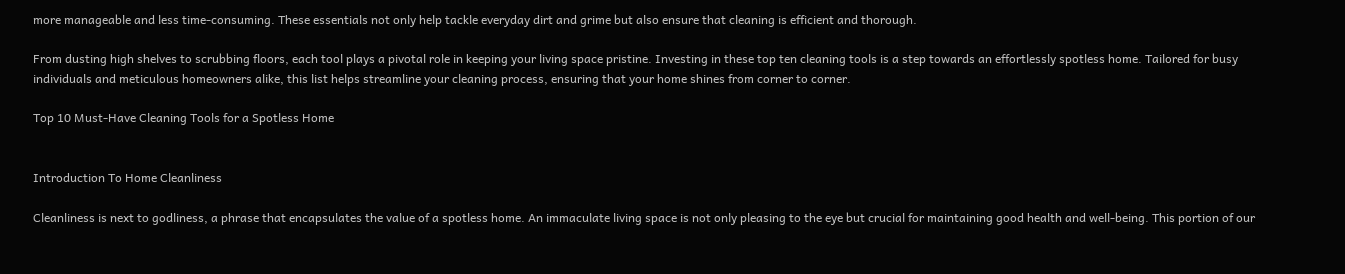more manageable and less time-consuming. These essentials not only help tackle everyday dirt and grime but also ensure that cleaning is efficient and thorough.

From dusting high shelves to scrubbing floors, each tool plays a pivotal role in keeping your living space pristine. Investing in these top ten cleaning tools is a step towards an effortlessly spotless home. Tailored for busy individuals and meticulous homeowners alike, this list helps streamline your cleaning process, ensuring that your home shines from corner to corner.

Top 10 Must-Have Cleaning Tools for a Spotless Home


Introduction To Home Cleanliness

Cleanliness is next to godliness, a phrase that encapsulates the value of a spotless home. An immaculate living space is not only pleasing to the eye but crucial for maintaining good health and well-being. This portion of our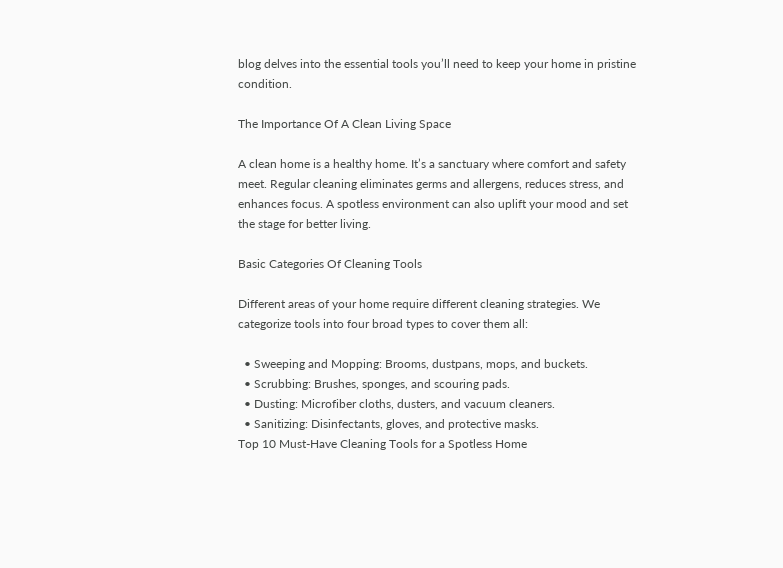blog delves into the essential tools you’ll need to keep your home in pristine condition.

The Importance Of A Clean Living Space

A clean home is a healthy home. It’s a sanctuary where comfort and safety meet. Regular cleaning eliminates germs and allergens, reduces stress, and enhances focus. A spotless environment can also uplift your mood and set the stage for better living.

Basic Categories Of Cleaning Tools

Different areas of your home require different cleaning strategies. We categorize tools into four broad types to cover them all:

  • Sweeping and Mopping: Brooms, dustpans, mops, and buckets.
  • Scrubbing: Brushes, sponges, and scouring pads.
  • Dusting: Microfiber cloths, dusters, and vacuum cleaners.
  • Sanitizing: Disinfectants, gloves, and protective masks.
Top 10 Must-Have Cleaning Tools for a Spotless Home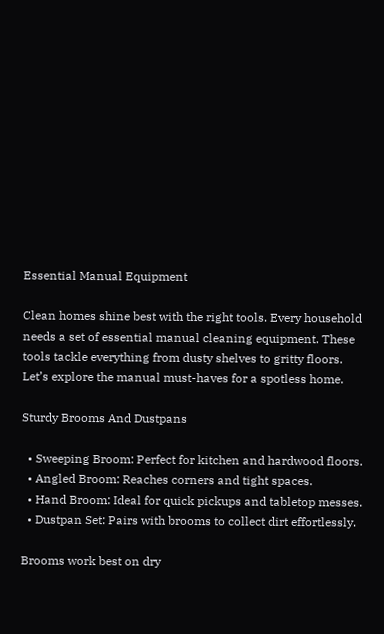Essential Manual Equipment

Clean homes shine best with the right tools. Every household needs a set of essential manual cleaning equipment. These tools tackle everything from dusty shelves to gritty floors. Let’s explore the manual must-haves for a spotless home.

Sturdy Brooms And Dustpans

  • Sweeping Broom: Perfect for kitchen and hardwood floors.
  • Angled Broom: Reaches corners and tight spaces.
  • Hand Broom: Ideal for quick pickups and tabletop messes.
  • Dustpan Set: Pairs with brooms to collect dirt effortlessly.

Brooms work best on dry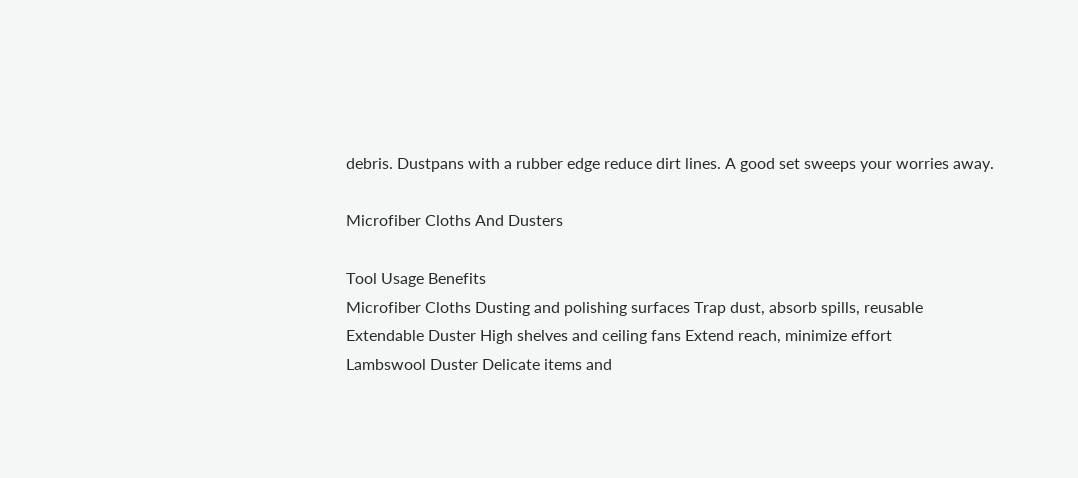debris. Dustpans with a rubber edge reduce dirt lines. A good set sweeps your worries away.

Microfiber Cloths And Dusters

Tool Usage Benefits
Microfiber Cloths Dusting and polishing surfaces Trap dust, absorb spills, reusable
Extendable Duster High shelves and ceiling fans Extend reach, minimize effort
Lambswool Duster Delicate items and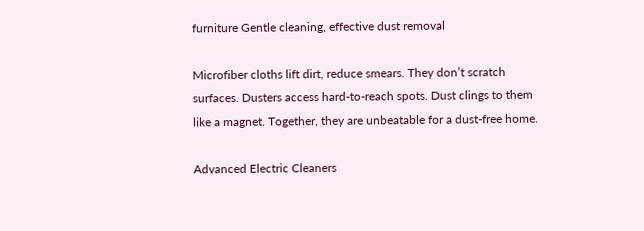furniture Gentle cleaning, effective dust removal

Microfiber cloths lift dirt, reduce smears. They don’t scratch surfaces. Dusters access hard-to-reach spots. Dust clings to them like a magnet. Together, they are unbeatable for a dust-free home.

Advanced Electric Cleaners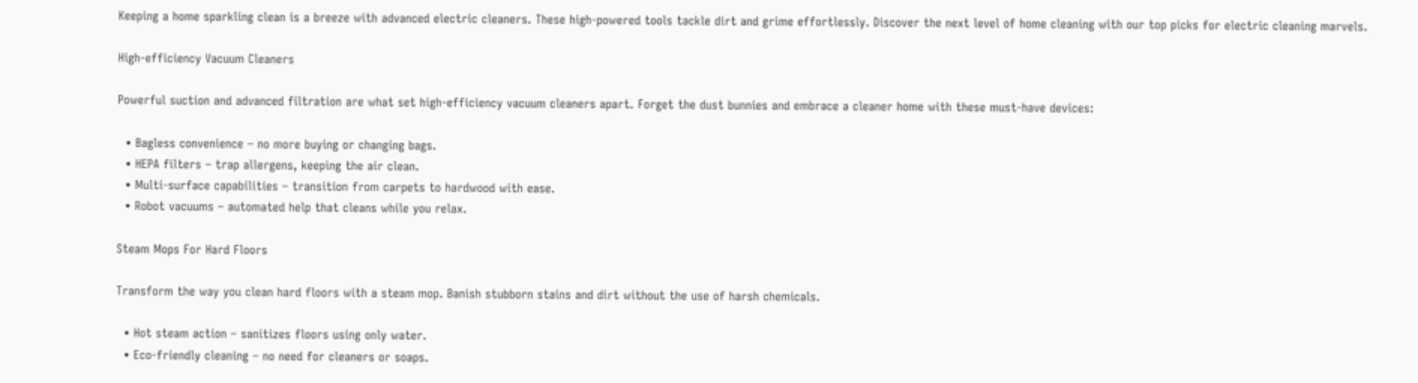Keeping a home sparkling clean is a breeze with advanced electric cleaners. These high-powered tools tackle dirt and grime effortlessly. Discover the next level of home cleaning with our top picks for electric cleaning marvels.

High-efficiency Vacuum Cleaners

Powerful suction and advanced filtration are what set high-efficiency vacuum cleaners apart. Forget the dust bunnies and embrace a cleaner home with these must-have devices:

  • Bagless convenience – no more buying or changing bags.
  • HEPA filters – trap allergens, keeping the air clean.
  • Multi-surface capabilities – transition from carpets to hardwood with ease.
  • Robot vacuums – automated help that cleans while you relax.

Steam Mops For Hard Floors

Transform the way you clean hard floors with a steam mop. Banish stubborn stains and dirt without the use of harsh chemicals.

  • Hot steam action – sanitizes floors using only water.
  • Eco-friendly cleaning – no need for cleaners or soaps.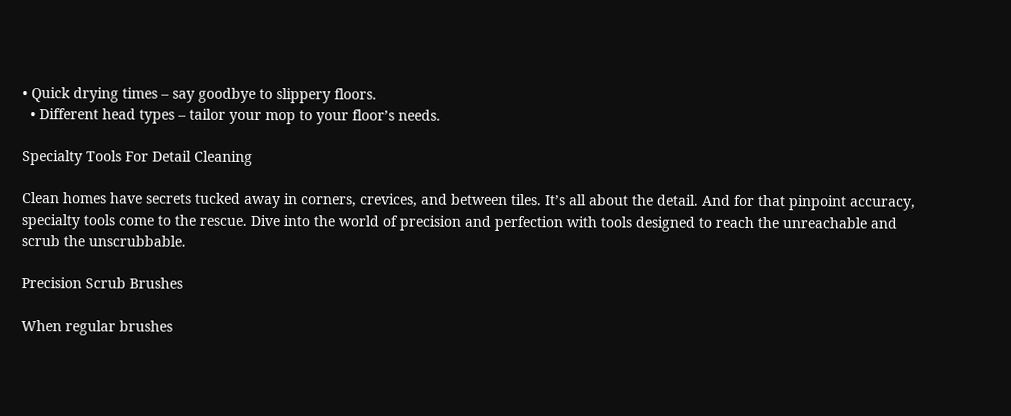• Quick drying times – say goodbye to slippery floors.
  • Different head types – tailor your mop to your floor’s needs.

Specialty Tools For Detail Cleaning

Clean homes have secrets tucked away in corners, crevices, and between tiles. It’s all about the detail. And for that pinpoint accuracy, specialty tools come to the rescue. Dive into the world of precision and perfection with tools designed to reach the unreachable and scrub the unscrubbable.

Precision Scrub Brushes

When regular brushes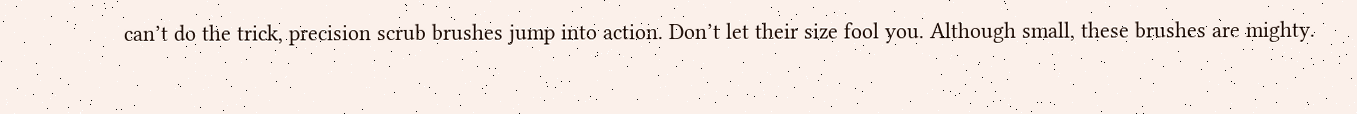can’t do the trick, precision scrub brushes jump into action. Don’t let their size fool you. Although small, these brushes are mighty.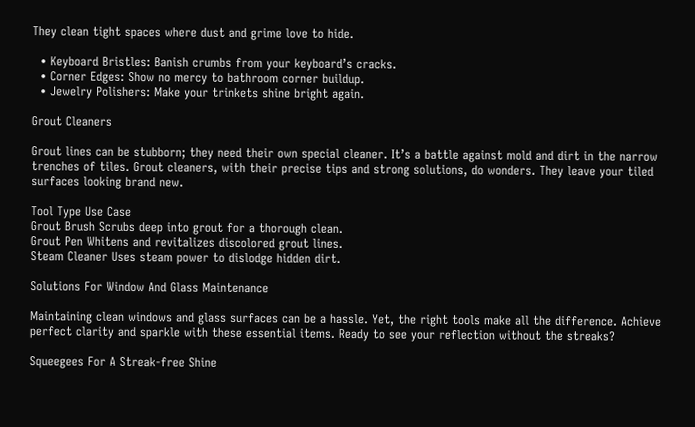They clean tight spaces where dust and grime love to hide.

  • Keyboard Bristles: Banish crumbs from your keyboard’s cracks.
  • Corner Edges: Show no mercy to bathroom corner buildup.
  • Jewelry Polishers: Make your trinkets shine bright again.

Grout Cleaners

Grout lines can be stubborn; they need their own special cleaner. It’s a battle against mold and dirt in the narrow trenches of tiles. Grout cleaners, with their precise tips and strong solutions, do wonders. They leave your tiled surfaces looking brand new.

Tool Type Use Case
Grout Brush Scrubs deep into grout for a thorough clean.
Grout Pen Whitens and revitalizes discolored grout lines.
Steam Cleaner Uses steam power to dislodge hidden dirt.

Solutions For Window And Glass Maintenance

Maintaining clean windows and glass surfaces can be a hassle. Yet, the right tools make all the difference. Achieve perfect clarity and sparkle with these essential items. Ready to see your reflection without the streaks?

Squeegees For A Streak-free Shine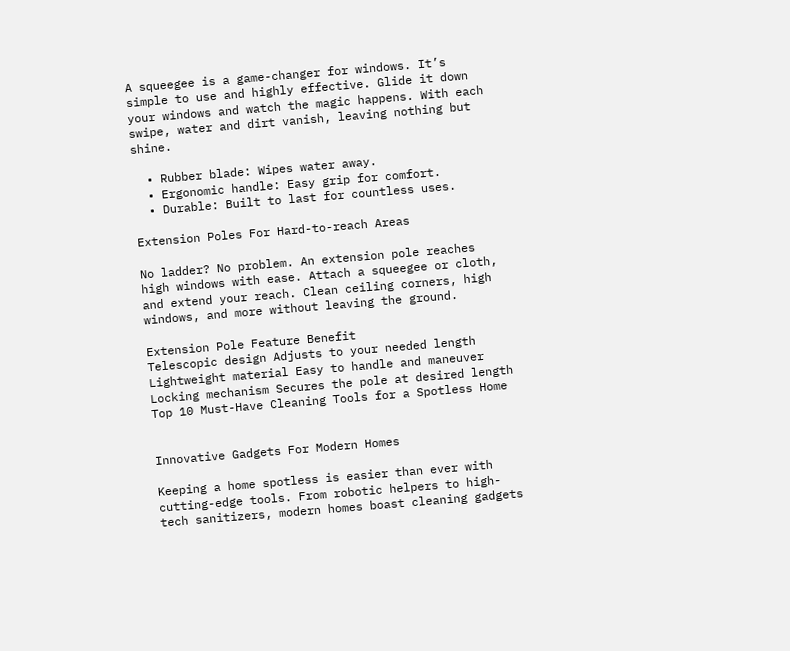A squeegee is a game-changer for windows. It’s simple to use and highly effective. Glide it down your windows and watch the magic happens. With each swipe, water and dirt vanish, leaving nothing but shine.

  • Rubber blade: Wipes water away.
  • Ergonomic handle: Easy grip for comfort.
  • Durable: Built to last for countless uses.

Extension Poles For Hard-to-reach Areas

No ladder? No problem. An extension pole reaches high windows with ease. Attach a squeegee or cloth, and extend your reach. Clean ceiling corners, high windows, and more without leaving the ground.

Extension Pole Feature Benefit
Telescopic design Adjusts to your needed length
Lightweight material Easy to handle and maneuver
Locking mechanism Secures the pole at desired length
Top 10 Must-Have Cleaning Tools for a Spotless Home


Innovative Gadgets For Modern Homes

Keeping a home spotless is easier than ever with cutting-edge tools. From robotic helpers to high-tech sanitizers, modern homes boast cleaning gadgets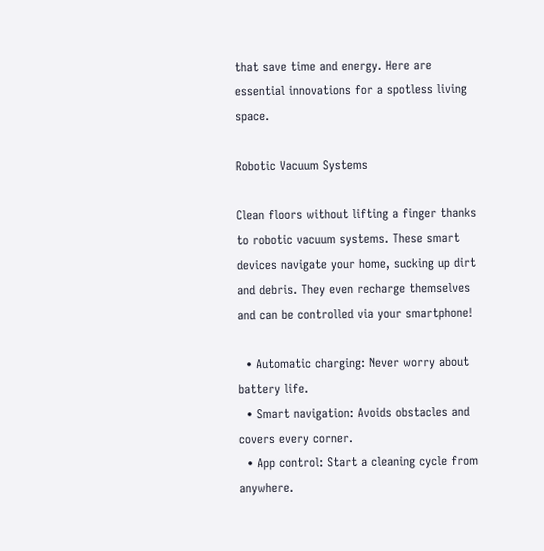that save time and energy. Here are essential innovations for a spotless living space.

Robotic Vacuum Systems

Clean floors without lifting a finger thanks to robotic vacuum systems. These smart devices navigate your home, sucking up dirt and debris. They even recharge themselves and can be controlled via your smartphone!

  • Automatic charging: Never worry about battery life.
  • Smart navigation: Avoids obstacles and covers every corner.
  • App control: Start a cleaning cycle from anywhere.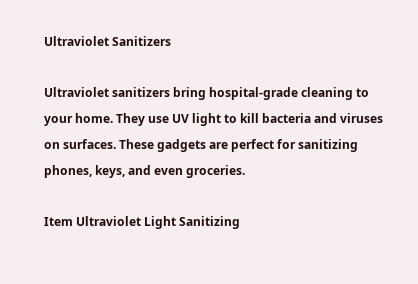Ultraviolet Sanitizers

Ultraviolet sanitizers bring hospital-grade cleaning to your home. They use UV light to kill bacteria and viruses on surfaces. These gadgets are perfect for sanitizing phones, keys, and even groceries.

Item Ultraviolet Light Sanitizing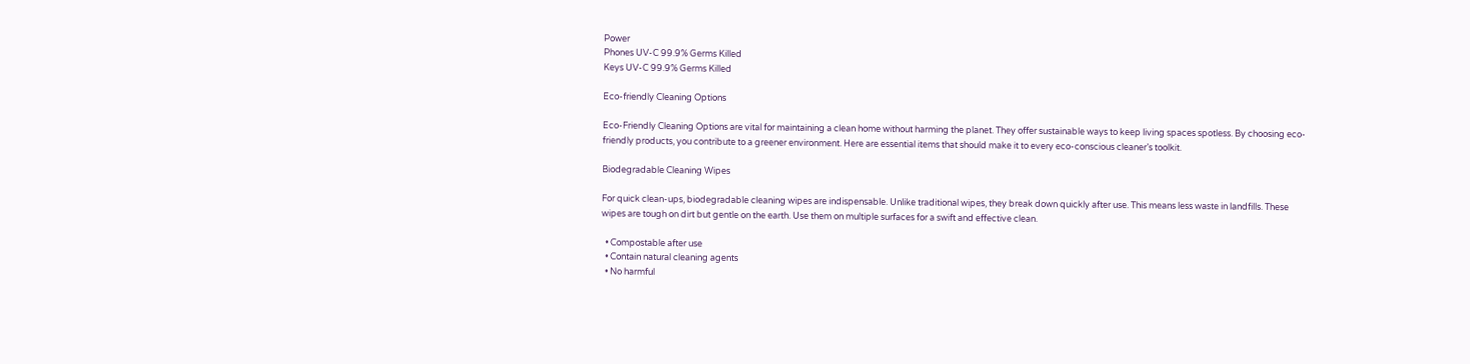Power
Phones UV-C 99.9% Germs Killed
Keys UV-C 99.9% Germs Killed

Eco-friendly Cleaning Options

Eco-Friendly Cleaning Options are vital for maintaining a clean home without harming the planet. They offer sustainable ways to keep living spaces spotless. By choosing eco-friendly products, you contribute to a greener environment. Here are essential items that should make it to every eco-conscious cleaner’s toolkit.

Biodegradable Cleaning Wipes

For quick clean-ups, biodegradable cleaning wipes are indispensable. Unlike traditional wipes, they break down quickly after use. This means less waste in landfills. These wipes are tough on dirt but gentle on the earth. Use them on multiple surfaces for a swift and effective clean.

  • Compostable after use
  • Contain natural cleaning agents
  • No harmful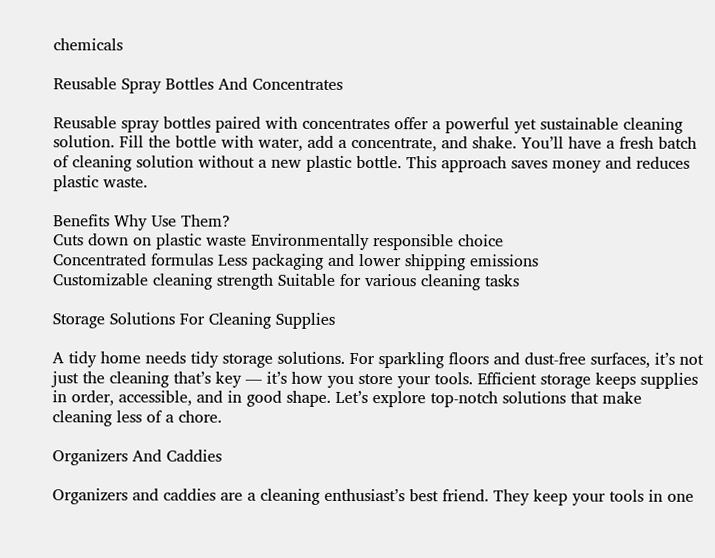chemicals

Reusable Spray Bottles And Concentrates

Reusable spray bottles paired with concentrates offer a powerful yet sustainable cleaning solution. Fill the bottle with water, add a concentrate, and shake. You’ll have a fresh batch of cleaning solution without a new plastic bottle. This approach saves money and reduces plastic waste.

Benefits Why Use Them?
Cuts down on plastic waste Environmentally responsible choice
Concentrated formulas Less packaging and lower shipping emissions
Customizable cleaning strength Suitable for various cleaning tasks

Storage Solutions For Cleaning Supplies

A tidy home needs tidy storage solutions. For sparkling floors and dust-free surfaces, it’s not just the cleaning that’s key — it’s how you store your tools. Efficient storage keeps supplies in order, accessible, and in good shape. Let’s explore top-notch solutions that make cleaning less of a chore.

Organizers And Caddies

Organizers and caddies are a cleaning enthusiast’s best friend. They keep your tools in one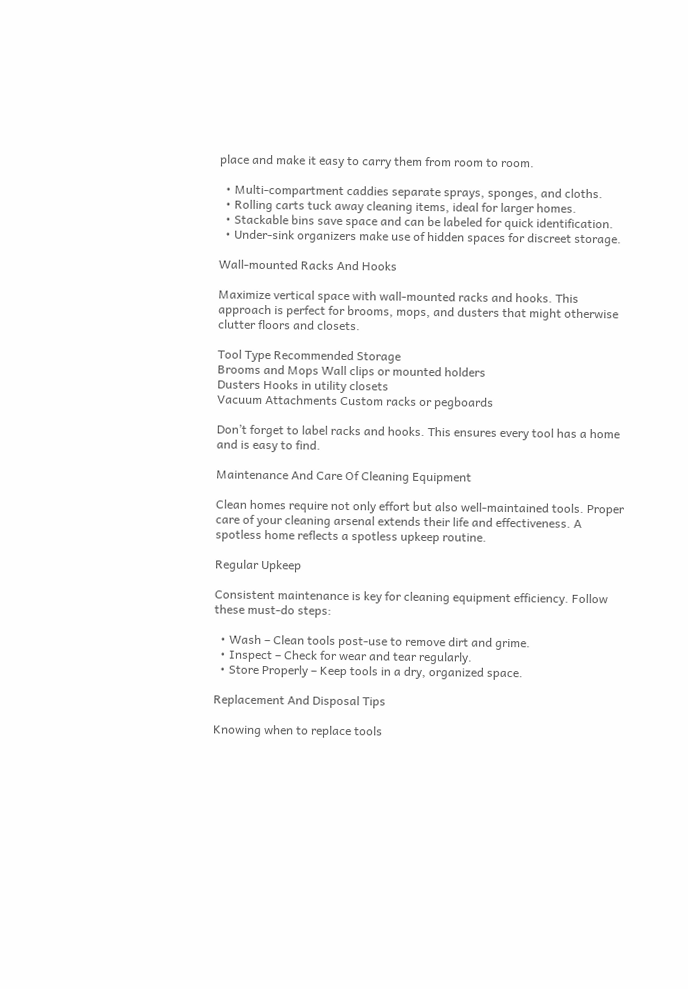place and make it easy to carry them from room to room.

  • Multi-compartment caddies separate sprays, sponges, and cloths.
  • Rolling carts tuck away cleaning items, ideal for larger homes.
  • Stackable bins save space and can be labeled for quick identification.
  • Under-sink organizers make use of hidden spaces for discreet storage.

Wall-mounted Racks And Hooks

Maximize vertical space with wall-mounted racks and hooks. This approach is perfect for brooms, mops, and dusters that might otherwise clutter floors and closets.

Tool Type Recommended Storage
Brooms and Mops Wall clips or mounted holders
Dusters Hooks in utility closets
Vacuum Attachments Custom racks or pegboards

Don’t forget to label racks and hooks. This ensures every tool has a home and is easy to find.

Maintenance And Care Of Cleaning Equipment

Clean homes require not only effort but also well-maintained tools. Proper care of your cleaning arsenal extends their life and effectiveness. A spotless home reflects a spotless upkeep routine.

Regular Upkeep

Consistent maintenance is key for cleaning equipment efficiency. Follow these must-do steps:

  • Wash – Clean tools post-use to remove dirt and grime.
  • Inspect – Check for wear and tear regularly.
  • Store Properly – Keep tools in a dry, organized space.

Replacement And Disposal Tips

Knowing when to replace tools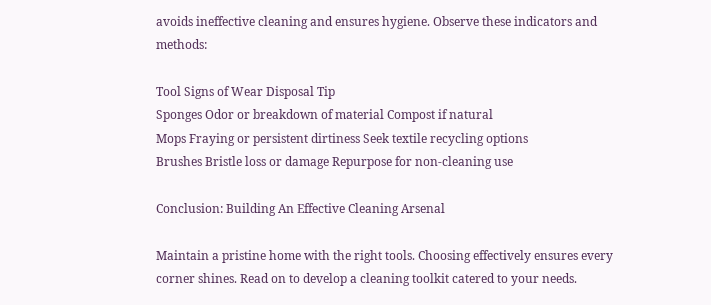avoids ineffective cleaning and ensures hygiene. Observe these indicators and methods:

Tool Signs of Wear Disposal Tip
Sponges Odor or breakdown of material Compost if natural
Mops Fraying or persistent dirtiness Seek textile recycling options
Brushes Bristle loss or damage Repurpose for non-cleaning use

Conclusion: Building An Effective Cleaning Arsenal

Maintain a pristine home with the right tools. Choosing effectively ensures every corner shines. Read on to develop a cleaning toolkit catered to your needs.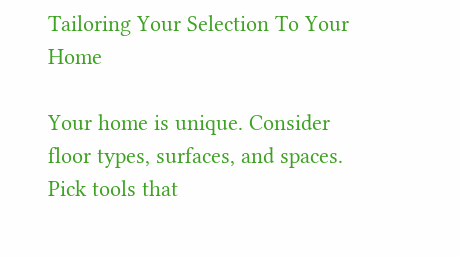Tailoring Your Selection To Your Home

Your home is unique. Consider floor types, surfaces, and spaces. Pick tools that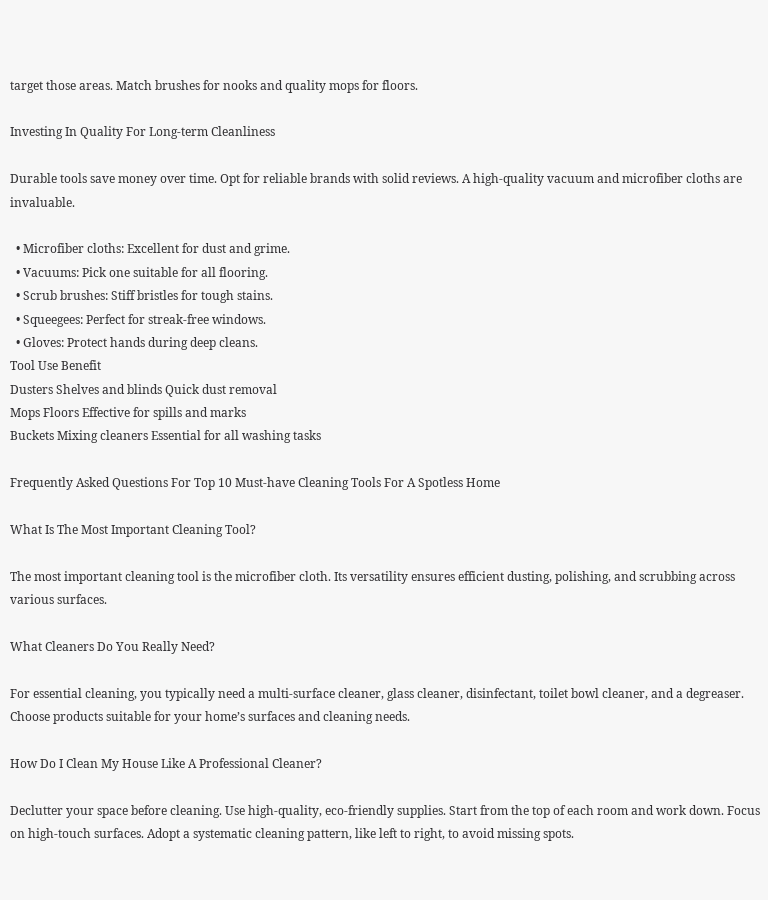target those areas. Match brushes for nooks and quality mops for floors.

Investing In Quality For Long-term Cleanliness

Durable tools save money over time. Opt for reliable brands with solid reviews. A high-quality vacuum and microfiber cloths are invaluable.

  • Microfiber cloths: Excellent for dust and grime.
  • Vacuums: Pick one suitable for all flooring.
  • Scrub brushes: Stiff bristles for tough stains.
  • Squeegees: Perfect for streak-free windows.
  • Gloves: Protect hands during deep cleans.
Tool Use Benefit
Dusters Shelves and blinds Quick dust removal
Mops Floors Effective for spills and marks
Buckets Mixing cleaners Essential for all washing tasks

Frequently Asked Questions For Top 10 Must-have Cleaning Tools For A Spotless Home

What Is The Most Important Cleaning Tool?

The most important cleaning tool is the microfiber cloth. Its versatility ensures efficient dusting, polishing, and scrubbing across various surfaces.

What Cleaners Do You Really Need?

For essential cleaning, you typically need a multi-surface cleaner, glass cleaner, disinfectant, toilet bowl cleaner, and a degreaser. Choose products suitable for your home’s surfaces and cleaning needs.

How Do I Clean My House Like A Professional Cleaner?

Declutter your space before cleaning. Use high-quality, eco-friendly supplies. Start from the top of each room and work down. Focus on high-touch surfaces. Adopt a systematic cleaning pattern, like left to right, to avoid missing spots.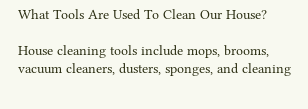What Tools Are Used To Clean Our House?

House cleaning tools include mops, brooms, vacuum cleaners, dusters, sponges, and cleaning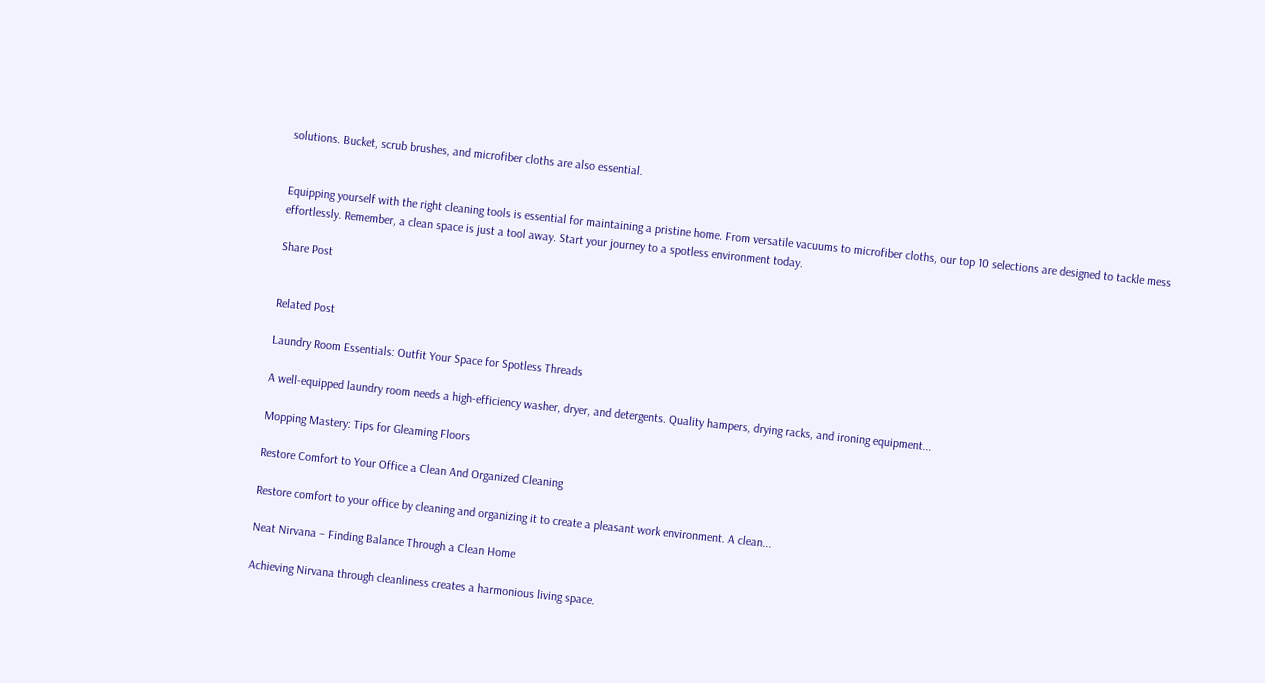solutions. Bucket, scrub brushes, and microfiber cloths are also essential.


Equipping yourself with the right cleaning tools is essential for maintaining a pristine home. From versatile vacuums to microfiber cloths, our top 10 selections are designed to tackle mess effortlessly. Remember, a clean space is just a tool away. Start your journey to a spotless environment today.

Share Post


Related Post

Laundry Room Essentials: Outfit Your Space for Spotless Threads

A well-equipped laundry room needs a high-efficiency washer, dryer, and detergents. Quality hampers, drying racks, and ironing equipment...

Mopping Mastery: Tips for Gleaming Floors

Restore Comfort to Your Office a Clean And Organized Cleaning

Restore comfort to your office by cleaning and organizing it to create a pleasant work environment. A clean...

Neat Nirvana – Finding Balance Through a Clean Home

Achieving Nirvana through cleanliness creates a harmonious living space.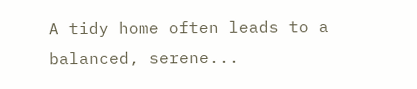A tidy home often leads to a balanced, serene...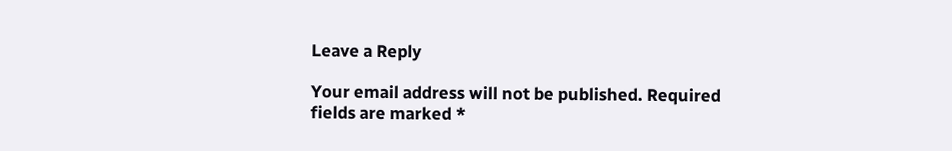Leave a Reply

Your email address will not be published. Required fields are marked *